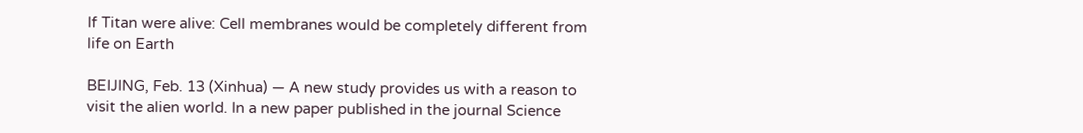If Titan were alive: Cell membranes would be completely different from life on Earth

BEIJING, Feb. 13 (Xinhua) — A new study provides us with a reason to visit the alien world. In a new paper published in the journal Science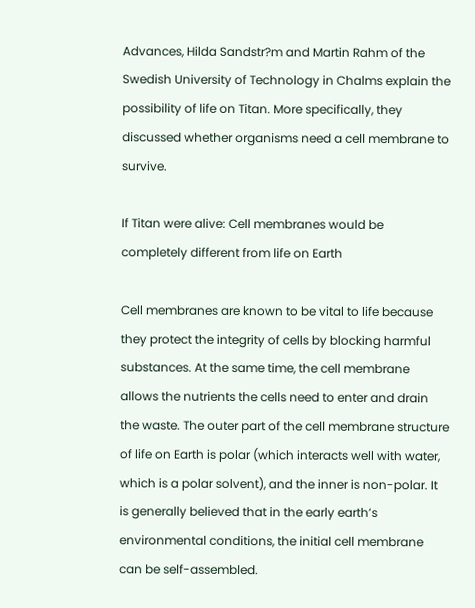Advances, Hilda Sandstr?m and Martin Rahm of the Swedish University of Technology in Chalms explain the possibility of life on Titan. More specifically, they discussed whether organisms need a cell membrane to survive.

If Titan were alive: Cell membranes would be completely different from life on Earth

Cell membranes are known to be vital to life because they protect the integrity of cells by blocking harmful substances. At the same time, the cell membrane allows the nutrients the cells need to enter and drain the waste. The outer part of the cell membrane structure of life on Earth is polar (which interacts well with water, which is a polar solvent), and the inner is non-polar. It is generally believed that in the early earth’s environmental conditions, the initial cell membrane can be self-assembled.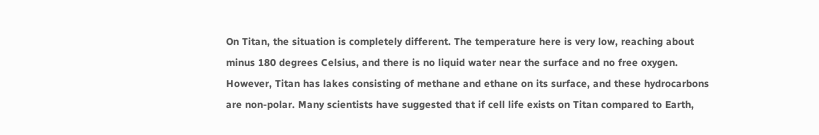On Titan, the situation is completely different. The temperature here is very low, reaching about minus 180 degrees Celsius, and there is no liquid water near the surface and no free oxygen. However, Titan has lakes consisting of methane and ethane on its surface, and these hydrocarbons are non-polar. Many scientists have suggested that if cell life exists on Titan compared to Earth,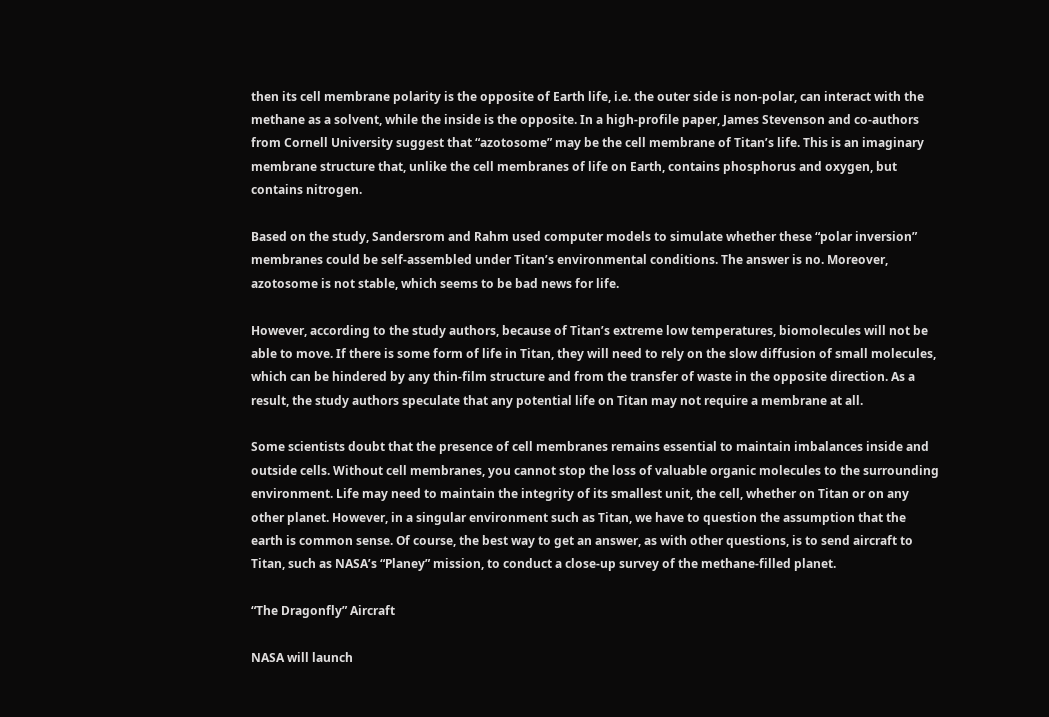then its cell membrane polarity is the opposite of Earth life, i.e. the outer side is non-polar, can interact with the methane as a solvent, while the inside is the opposite. In a high-profile paper, James Stevenson and co-authors from Cornell University suggest that “azotosome” may be the cell membrane of Titan’s life. This is an imaginary membrane structure that, unlike the cell membranes of life on Earth, contains phosphorus and oxygen, but contains nitrogen.

Based on the study, Sandersrom and Rahm used computer models to simulate whether these “polar inversion” membranes could be self-assembled under Titan’s environmental conditions. The answer is no. Moreover, azotosome is not stable, which seems to be bad news for life.

However, according to the study authors, because of Titan’s extreme low temperatures, biomolecules will not be able to move. If there is some form of life in Titan, they will need to rely on the slow diffusion of small molecules, which can be hindered by any thin-film structure and from the transfer of waste in the opposite direction. As a result, the study authors speculate that any potential life on Titan may not require a membrane at all.

Some scientists doubt that the presence of cell membranes remains essential to maintain imbalances inside and outside cells. Without cell membranes, you cannot stop the loss of valuable organic molecules to the surrounding environment. Life may need to maintain the integrity of its smallest unit, the cell, whether on Titan or on any other planet. However, in a singular environment such as Titan, we have to question the assumption that the earth is common sense. Of course, the best way to get an answer, as with other questions, is to send aircraft to Titan, such as NASA’s “Planey” mission, to conduct a close-up survey of the methane-filled planet.

“The Dragonfly” Aircraft

NASA will launch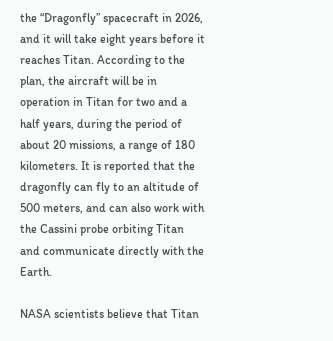the “Dragonfly” spacecraft in 2026, and it will take eight years before it reaches Titan. According to the plan, the aircraft will be in operation in Titan for two and a half years, during the period of about 20 missions, a range of 180 kilometers. It is reported that the dragonfly can fly to an altitude of 500 meters, and can also work with the Cassini probe orbiting Titan and communicate directly with the Earth.

NASA scientists believe that Titan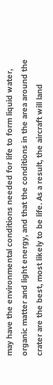may have the environmental conditions needed for life to form liquid water, organic matter and light energy, and that the conditions in the area around the crater are the best, most likely to be life. As a result, the aircraft will land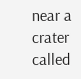near a crater called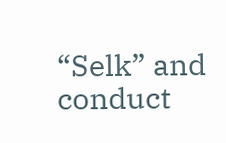“Selk” and conduct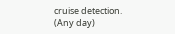cruise detection. (Any day)